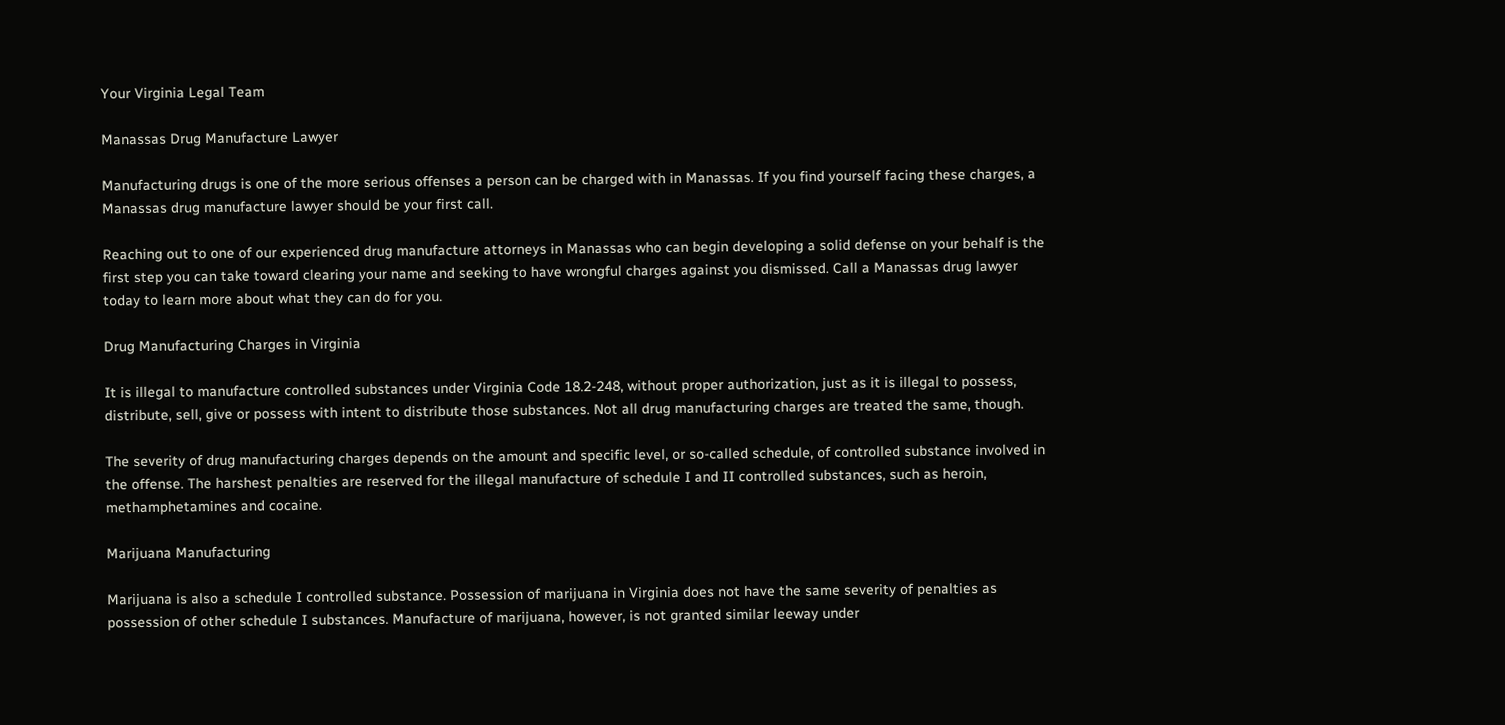Your Virginia Legal Team

Manassas Drug Manufacture Lawyer

Manufacturing drugs is one of the more serious offenses a person can be charged with in Manassas. If you find yourself facing these charges, a Manassas drug manufacture lawyer should be your first call.

Reaching out to one of our experienced drug manufacture attorneys in Manassas who can begin developing a solid defense on your behalf is the first step you can take toward clearing your name and seeking to have wrongful charges against you dismissed. Call a Manassas drug lawyer today to learn more about what they can do for you.

Drug Manufacturing Charges in Virginia

It is illegal to manufacture controlled substances under Virginia Code 18.2-248, without proper authorization, just as it is illegal to possess, distribute, sell, give or possess with intent to distribute those substances. Not all drug manufacturing charges are treated the same, though.

The severity of drug manufacturing charges depends on the amount and specific level, or so-called schedule, of controlled substance involved in the offense. The harshest penalties are reserved for the illegal manufacture of schedule I and II controlled substances, such as heroin, methamphetamines and cocaine.

Marijuana Manufacturing

Marijuana is also a schedule I controlled substance. Possession of marijuana in Virginia does not have the same severity of penalties as possession of other schedule I substances. Manufacture of marijuana, however, is not granted similar leeway under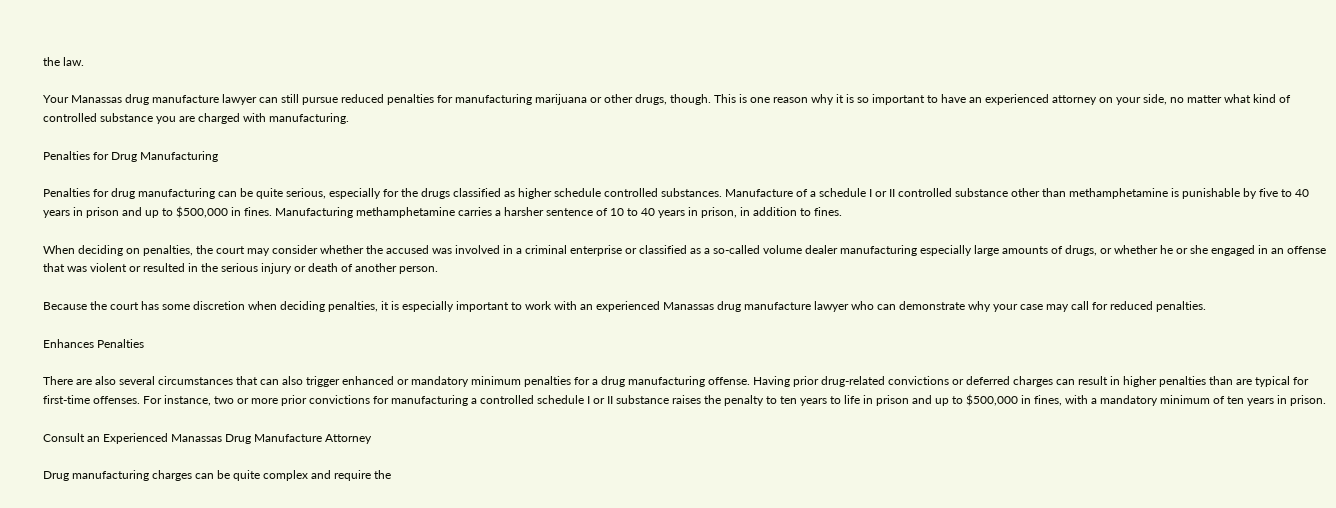the law.

Your Manassas drug manufacture lawyer can still pursue reduced penalties for manufacturing marijuana or other drugs, though. This is one reason why it is so important to have an experienced attorney on your side, no matter what kind of controlled substance you are charged with manufacturing.

Penalties for Drug Manufacturing

Penalties for drug manufacturing can be quite serious, especially for the drugs classified as higher schedule controlled substances. Manufacture of a schedule I or II controlled substance other than methamphetamine is punishable by five to 40 years in prison and up to $500,000 in fines. Manufacturing methamphetamine carries a harsher sentence of 10 to 40 years in prison, in addition to fines.

When deciding on penalties, the court may consider whether the accused was involved in a criminal enterprise or classified as a so-called volume dealer manufacturing especially large amounts of drugs, or whether he or she engaged in an offense that was violent or resulted in the serious injury or death of another person.

Because the court has some discretion when deciding penalties, it is especially important to work with an experienced Manassas drug manufacture lawyer who can demonstrate why your case may call for reduced penalties.

Enhances Penalties

There are also several circumstances that can also trigger enhanced or mandatory minimum penalties for a drug manufacturing offense. Having prior drug-related convictions or deferred charges can result in higher penalties than are typical for first-time offenses. For instance, two or more prior convictions for manufacturing a controlled schedule I or II substance raises the penalty to ten years to life in prison and up to $500,000 in fines, with a mandatory minimum of ten years in prison.

Consult an Experienced Manassas Drug Manufacture Attorney

Drug manufacturing charges can be quite complex and require the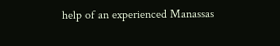help of an experienced Manassas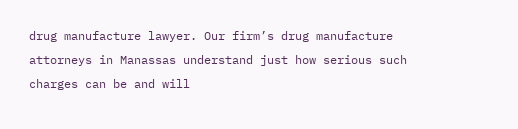drug manufacture lawyer. Our firm’s drug manufacture attorneys in Manassas understand just how serious such charges can be and will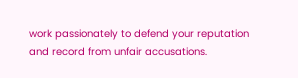work passionately to defend your reputation and record from unfair accusations.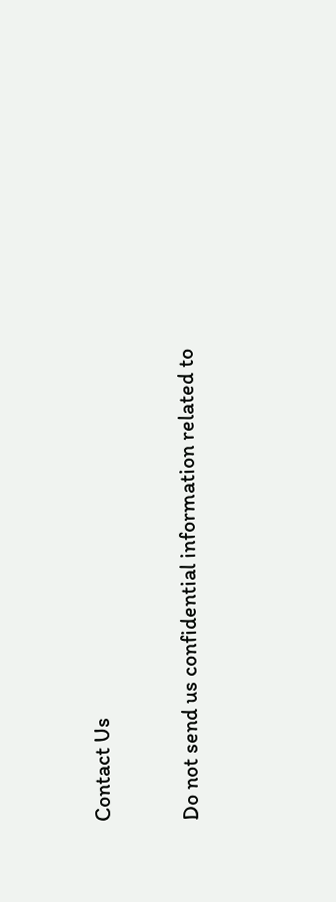Contact Us

Do not send us confidential information related to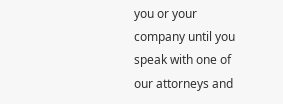you or your company until you speak with one of our attorneys and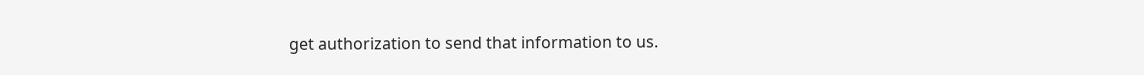get authorization to send that information to us.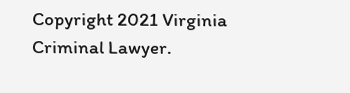Copyright 2021 Virginia Criminal Lawyer.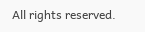All rights reserved.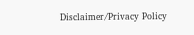Disclaimer/Privacy Policy